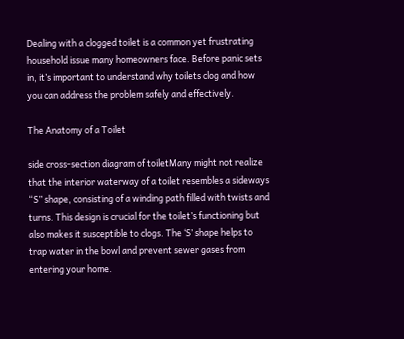Dealing with a clogged toilet is a common yet frustrating household issue many homeowners face. Before panic sets in, it’s important to understand why toilets clog and how you can address the problem safely and effectively.

The Anatomy of a Toilet

side cross-section diagram of toiletMany might not realize that the interior waterway of a toilet resembles a sideways “S” shape, consisting of a winding path filled with twists and turns. This design is crucial for the toilet’s functioning but also makes it susceptible to clogs. The ‘S’ shape helps to trap water in the bowl and prevent sewer gases from entering your home.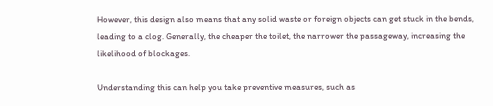However, this design also means that any solid waste or foreign objects can get stuck in the bends, leading to a clog. Generally, the cheaper the toilet, the narrower the passageway, increasing the likelihood of blockages.

Understanding this can help you take preventive measures, such as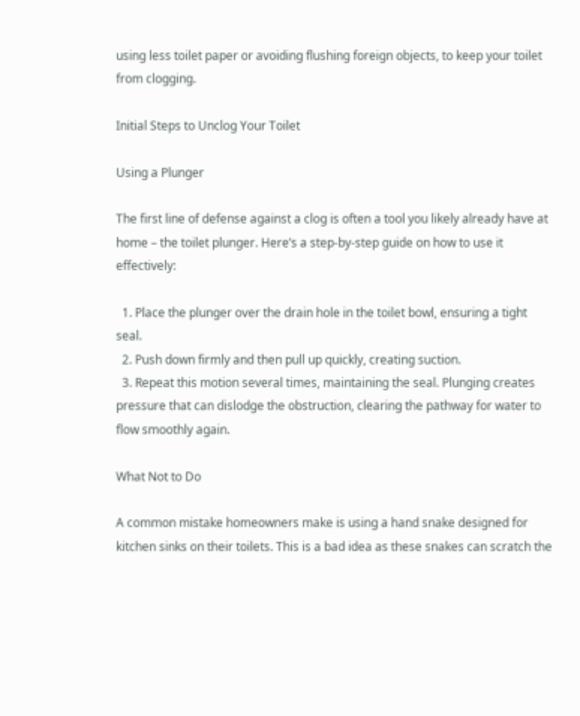using less toilet paper or avoiding flushing foreign objects, to keep your toilet from clogging.

Initial Steps to Unclog Your Toilet

Using a Plunger

The first line of defense against a clog is often a tool you likely already have at home – the toilet plunger. Here’s a step-by-step guide on how to use it effectively:

  1. Place the plunger over the drain hole in the toilet bowl, ensuring a tight seal.
  2. Push down firmly and then pull up quickly, creating suction.
  3. Repeat this motion several times, maintaining the seal. Plunging creates pressure that can dislodge the obstruction, clearing the pathway for water to flow smoothly again.

What Not to Do

A common mistake homeowners make is using a hand snake designed for kitchen sinks on their toilets. This is a bad idea as these snakes can scratch the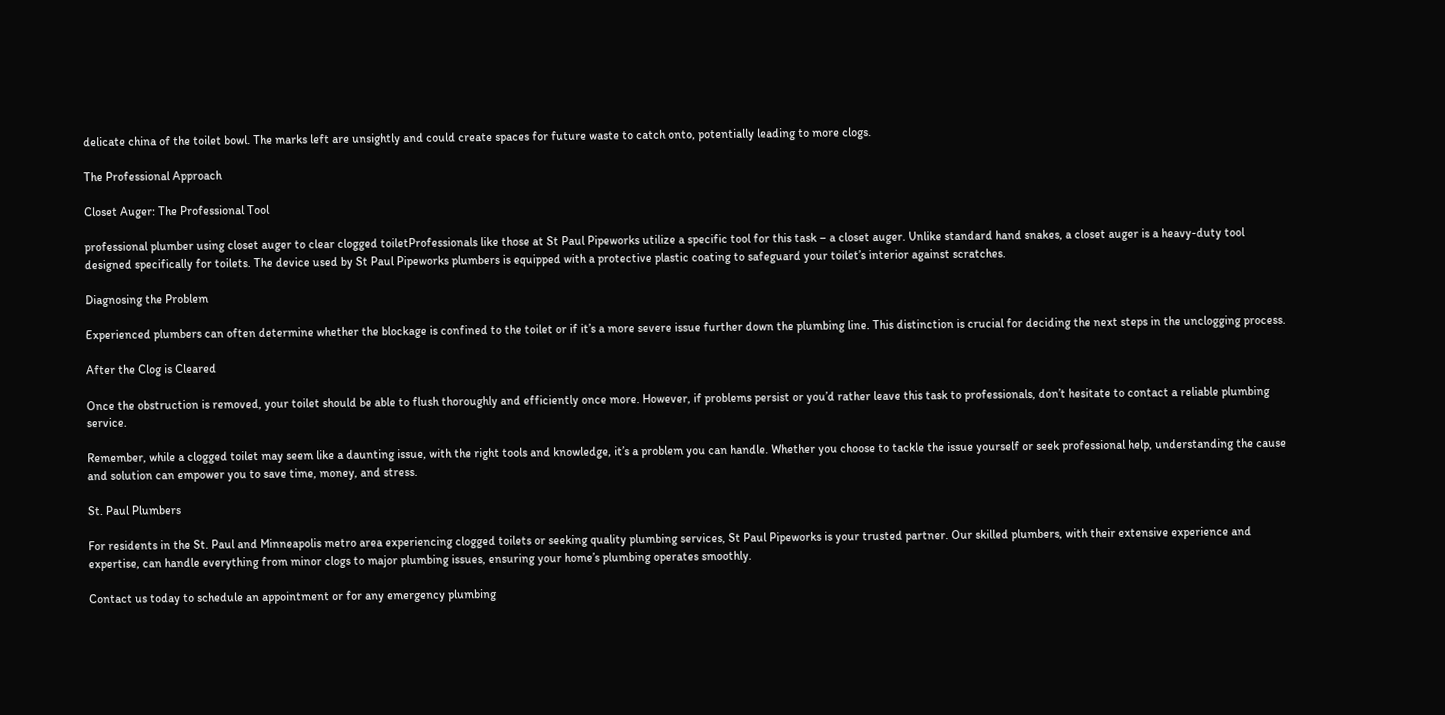delicate china of the toilet bowl. The marks left are unsightly and could create spaces for future waste to catch onto, potentially leading to more clogs.

The Professional Approach

Closet Auger: The Professional Tool

professional plumber using closet auger to clear clogged toiletProfessionals like those at St Paul Pipeworks utilize a specific tool for this task – a closet auger. Unlike standard hand snakes, a closet auger is a heavy-duty tool designed specifically for toilets. The device used by St Paul Pipeworks plumbers is equipped with a protective plastic coating to safeguard your toilet’s interior against scratches.

Diagnosing the Problem

Experienced plumbers can often determine whether the blockage is confined to the toilet or if it’s a more severe issue further down the plumbing line. This distinction is crucial for deciding the next steps in the unclogging process.

After the Clog is Cleared

Once the obstruction is removed, your toilet should be able to flush thoroughly and efficiently once more. However, if problems persist or you’d rather leave this task to professionals, don’t hesitate to contact a reliable plumbing service.

Remember, while a clogged toilet may seem like a daunting issue, with the right tools and knowledge, it’s a problem you can handle. Whether you choose to tackle the issue yourself or seek professional help, understanding the cause and solution can empower you to save time, money, and stress.

St. Paul Plumbers

For residents in the St. Paul and Minneapolis metro area experiencing clogged toilets or seeking quality plumbing services, St Paul Pipeworks is your trusted partner. Our skilled plumbers, with their extensive experience and expertise, can handle everything from minor clogs to major plumbing issues, ensuring your home’s plumbing operates smoothly.

Contact us today to schedule an appointment or for any emergency plumbing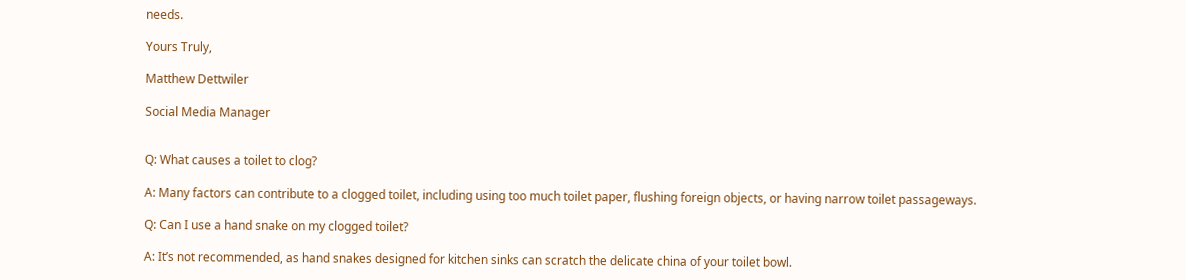needs.

Yours Truly,

Matthew Dettwiler

Social Media Manager


Q: What causes a toilet to clog?

A: Many factors can contribute to a clogged toilet, including using too much toilet paper, flushing foreign objects, or having narrow toilet passageways.

Q: Can I use a hand snake on my clogged toilet?

A: It’s not recommended, as hand snakes designed for kitchen sinks can scratch the delicate china of your toilet bowl.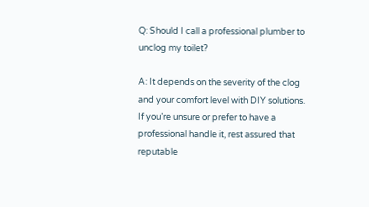Q: Should I call a professional plumber to unclog my toilet?

A: It depends on the severity of the clog and your comfort level with DIY solutions. If you’re unsure or prefer to have a professional handle it, rest assured that reputable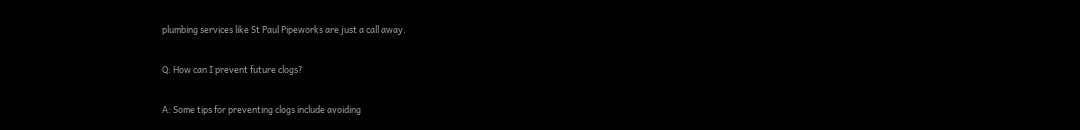plumbing services like St Paul Pipeworks are just a call away.

Q: How can I prevent future clogs?

A: Some tips for preventing clogs include avoiding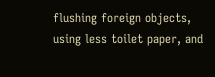flushing foreign objects, using less toilet paper, and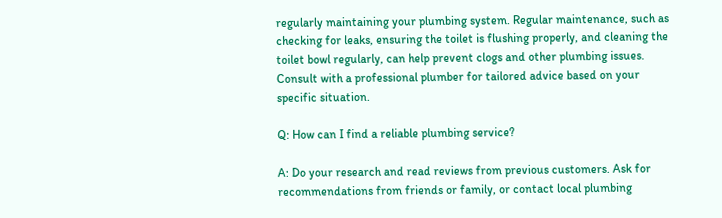regularly maintaining your plumbing system. Regular maintenance, such as checking for leaks, ensuring the toilet is flushing properly, and cleaning the toilet bowl regularly, can help prevent clogs and other plumbing issues. Consult with a professional plumber for tailored advice based on your specific situation.

Q: How can I find a reliable plumbing service?

A: Do your research and read reviews from previous customers. Ask for recommendations from friends or family, or contact local plumbing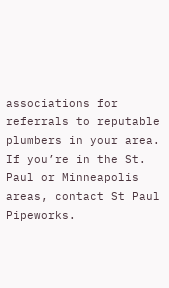associations for referrals to reputable plumbers in your area. If you’re in the St. Paul or Minneapolis areas, contact St Paul Pipeworks.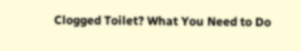Clogged Toilet? What You Need to Do